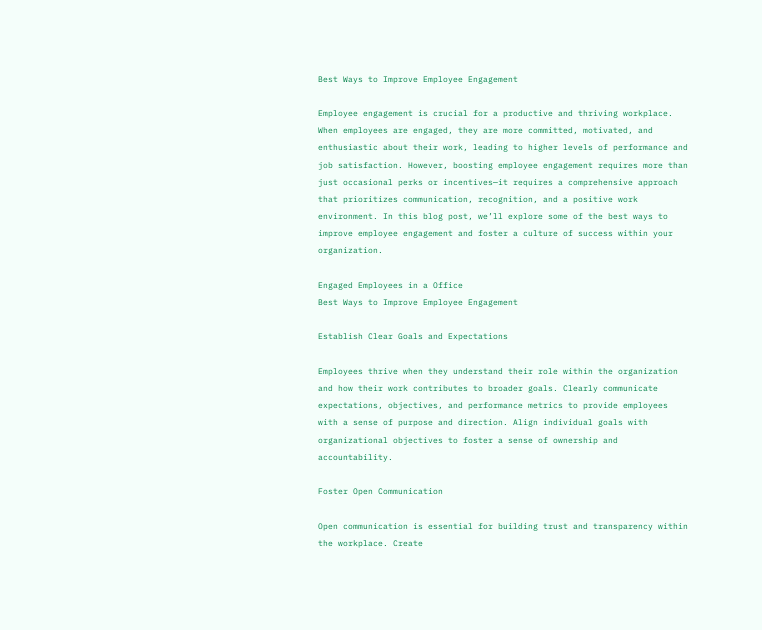Best Ways to Improve Employee Engagement

Employee engagement is crucial for a productive and thriving workplace. When employees are engaged, they are more committed, motivated, and enthusiastic about their work, leading to higher levels of performance and job satisfaction. However, boosting employee engagement requires more than just occasional perks or incentives—it requires a comprehensive approach that prioritizes communication, recognition, and a positive work environment. In this blog post, we’ll explore some of the best ways to improve employee engagement and foster a culture of success within your organization.

Engaged Employees in a Office
Best Ways to Improve Employee Engagement

Establish Clear Goals and Expectations

Employees thrive when they understand their role within the organization and how their work contributes to broader goals. Clearly communicate expectations, objectives, and performance metrics to provide employees with a sense of purpose and direction. Align individual goals with organizational objectives to foster a sense of ownership and accountability.

Foster Open Communication

Open communication is essential for building trust and transparency within the workplace. Create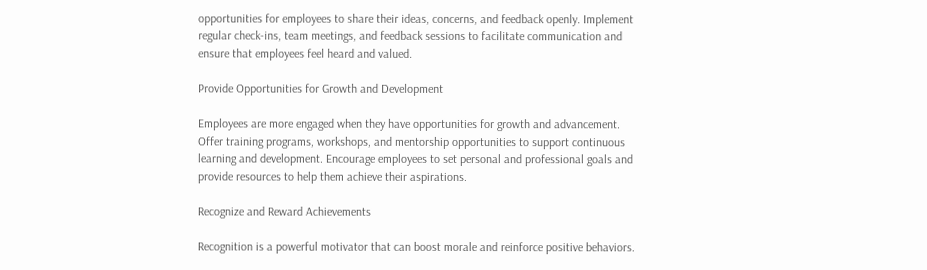opportunities for employees to share their ideas, concerns, and feedback openly. Implement regular check-ins, team meetings, and feedback sessions to facilitate communication and ensure that employees feel heard and valued.

Provide Opportunities for Growth and Development

Employees are more engaged when they have opportunities for growth and advancement. Offer training programs, workshops, and mentorship opportunities to support continuous learning and development. Encourage employees to set personal and professional goals and provide resources to help them achieve their aspirations.

Recognize and Reward Achievements

Recognition is a powerful motivator that can boost morale and reinforce positive behaviors.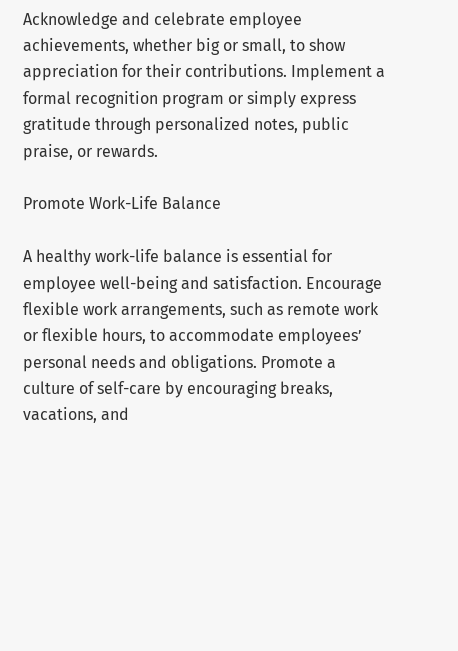Acknowledge and celebrate employee achievements, whether big or small, to show appreciation for their contributions. Implement a formal recognition program or simply express gratitude through personalized notes, public praise, or rewards.

Promote Work-Life Balance

A healthy work-life balance is essential for employee well-being and satisfaction. Encourage flexible work arrangements, such as remote work or flexible hours, to accommodate employees’ personal needs and obligations. Promote a culture of self-care by encouraging breaks, vacations, and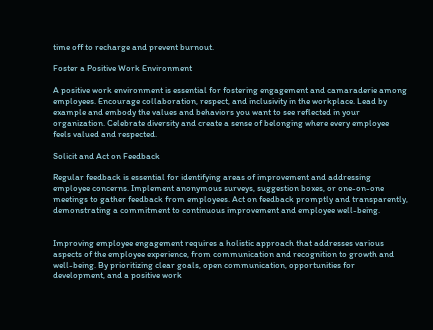time off to recharge and prevent burnout.

Foster a Positive Work Environment

A positive work environment is essential for fostering engagement and camaraderie among employees. Encourage collaboration, respect, and inclusivity in the workplace. Lead by example and embody the values and behaviors you want to see reflected in your organization. Celebrate diversity and create a sense of belonging where every employee feels valued and respected.

Solicit and Act on Feedback

Regular feedback is essential for identifying areas of improvement and addressing employee concerns. Implement anonymous surveys, suggestion boxes, or one-on-one meetings to gather feedback from employees. Act on feedback promptly and transparently, demonstrating a commitment to continuous improvement and employee well-being.


Improving employee engagement requires a holistic approach that addresses various aspects of the employee experience, from communication and recognition to growth and well-being. By prioritizing clear goals, open communication, opportunities for development, and a positive work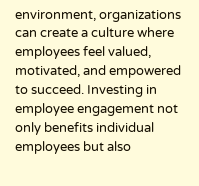environment, organizations can create a culture where employees feel valued, motivated, and empowered to succeed. Investing in employee engagement not only benefits individual employees but also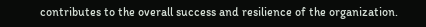contributes to the overall success and resilience of the organization.